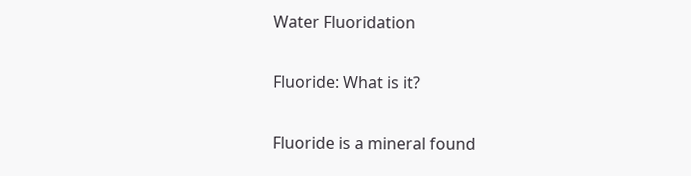Water Fluoridation

Fluoride: What is it?

Fluoride is a mineral found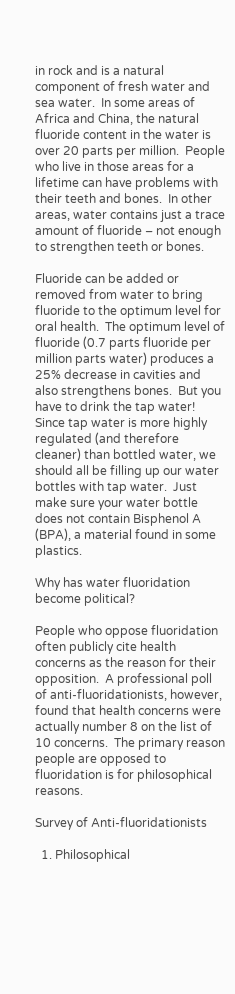in rock and is a natural component of fresh water and sea water.  In some areas of Africa and China, the natural fluoride content in the water is over 20 parts per million.  People who live in those areas for a lifetime can have problems with their teeth and bones.  In other areas, water contains just a trace amount of fluoride – not enough to strengthen teeth or bones.

Fluoride can be added or removed from water to bring fluoride to the optimum level for oral health.  The optimum level of fluoride (0.7 parts fluoride per million parts water) produces a 25% decrease in cavities and also strengthens bones.  But you have to drink the tap water!  Since tap water is more highly regulated (and therefore cleaner) than bottled water, we should all be filling up our water bottles with tap water.  Just make sure your water bottle does not contain Bisphenol A (BPA), a material found in some plastics.

Why has water fluoridation become political?

People who oppose fluoridation often publicly cite health concerns as the reason for their opposition.  A professional poll of anti-fluoridationists, however, found that health concerns were actually number 8 on the list of 10 concerns.  The primary reason people are opposed to fluoridation is for philosophical reasons.

Survey of Anti-fluoridationists

  1. Philosophical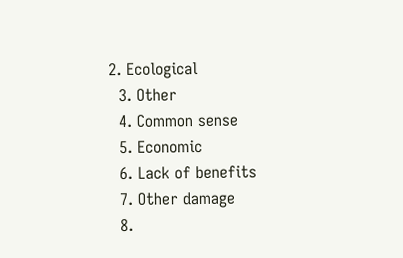2. Ecological
  3. Other
  4. Common sense
  5. Economic
  6. Lack of benefits
  7. Other damage
  8.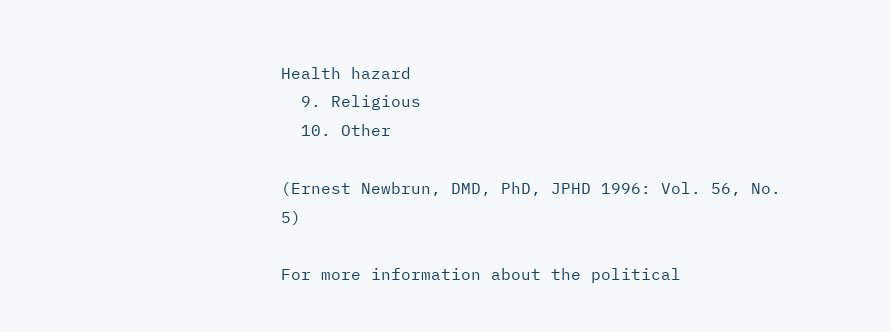Health hazard
  9. Religious
  10. Other

(Ernest Newbrun, DMD, PhD, JPHD 1996: Vol. 56, No. 5)

For more information about the political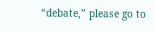“debate,” please go to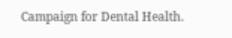Campaign for Dental Health.